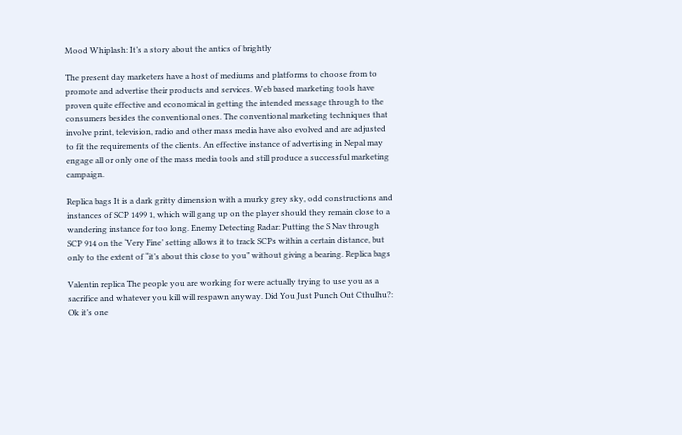Mood Whiplash: It’s a story about the antics of brightly

The present day marketers have a host of mediums and platforms to choose from to promote and advertise their products and services. Web based marketing tools have proven quite effective and economical in getting the intended message through to the consumers besides the conventional ones. The conventional marketing techniques that involve print, television, radio and other mass media have also evolved and are adjusted to fit the requirements of the clients. An effective instance of advertising in Nepal may engage all or only one of the mass media tools and still produce a successful marketing campaign.

Replica bags It is a dark gritty dimension with a murky grey sky, odd constructions and instances of SCP 1499 1, which will gang up on the player should they remain close to a wandering instance for too long. Enemy Detecting Radar: Putting the S Nav through SCP 914 on the ‘Very Fine’ setting allows it to track SCPs within a certain distance, but only to the extent of “it’s about this close to you” without giving a bearing. Replica bags

Valentin replica The people you are working for were actually trying to use you as a sacrifice and whatever you kill will respawn anyway. Did You Just Punch Out Cthulhu?: Ok it’s one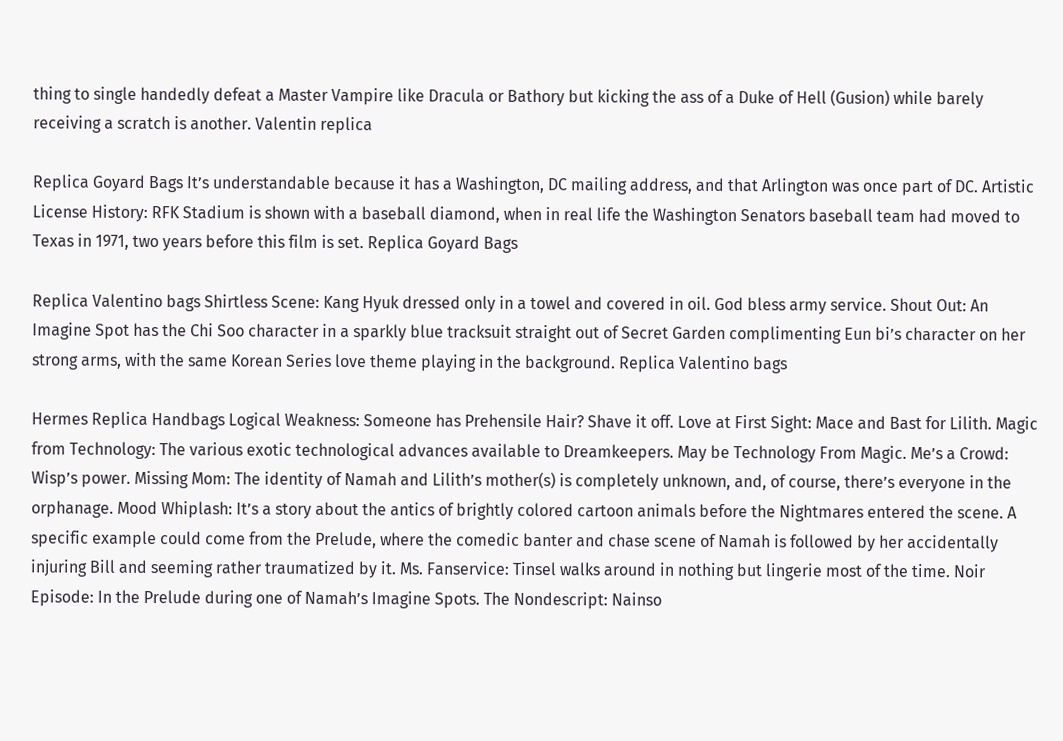thing to single handedly defeat a Master Vampire like Dracula or Bathory but kicking the ass of a Duke of Hell (Gusion) while barely receiving a scratch is another. Valentin replica

Replica Goyard Bags It’s understandable because it has a Washington, DC mailing address, and that Arlington was once part of DC. Artistic License History: RFK Stadium is shown with a baseball diamond, when in real life the Washington Senators baseball team had moved to Texas in 1971, two years before this film is set. Replica Goyard Bags

Replica Valentino bags Shirtless Scene: Kang Hyuk dressed only in a towel and covered in oil. God bless army service. Shout Out: An Imagine Spot has the Chi Soo character in a sparkly blue tracksuit straight out of Secret Garden complimenting Eun bi’s character on her strong arms, with the same Korean Series love theme playing in the background. Replica Valentino bags

Hermes Replica Handbags Logical Weakness: Someone has Prehensile Hair? Shave it off. Love at First Sight: Mace and Bast for Lilith. Magic from Technology: The various exotic technological advances available to Dreamkeepers. May be Technology From Magic. Me’s a Crowd: Wisp’s power. Missing Mom: The identity of Namah and Lilith’s mother(s) is completely unknown, and, of course, there’s everyone in the orphanage. Mood Whiplash: It’s a story about the antics of brightly colored cartoon animals before the Nightmares entered the scene. A specific example could come from the Prelude, where the comedic banter and chase scene of Namah is followed by her accidentally injuring Bill and seeming rather traumatized by it. Ms. Fanservice: Tinsel walks around in nothing but lingerie most of the time. Noir Episode: In the Prelude during one of Namah’s Imagine Spots. The Nondescript: Nainso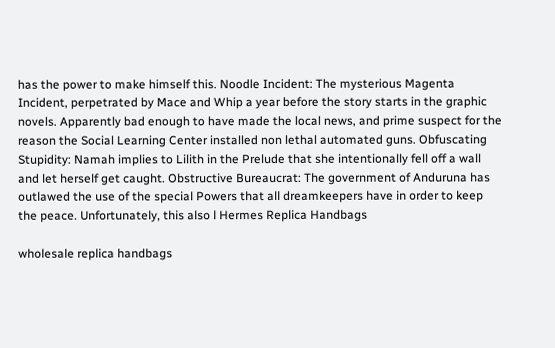has the power to make himself this. Noodle Incident: The mysterious Magenta Incident, perpetrated by Mace and Whip a year before the story starts in the graphic novels. Apparently bad enough to have made the local news, and prime suspect for the reason the Social Learning Center installed non lethal automated guns. Obfuscating Stupidity: Namah implies to Lilith in the Prelude that she intentionally fell off a wall and let herself get caught. Obstructive Bureaucrat: The government of Anduruna has outlawed the use of the special Powers that all dreamkeepers have in order to keep the peace. Unfortunately, this also l Hermes Replica Handbags

wholesale replica handbags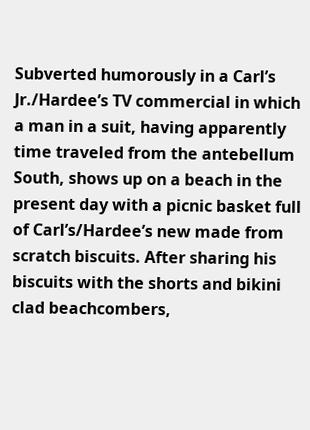Subverted humorously in a Carl’s Jr./Hardee’s TV commercial in which a man in a suit, having apparently time traveled from the antebellum South, shows up on a beach in the present day with a picnic basket full of Carl’s/Hardee’s new made from scratch biscuits. After sharing his biscuits with the shorts and bikini clad beachcombers,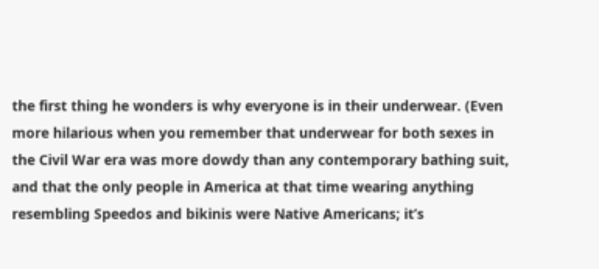the first thing he wonders is why everyone is in their underwear. (Even more hilarious when you remember that underwear for both sexes in the Civil War era was more dowdy than any contemporary bathing suit, and that the only people in America at that time wearing anything resembling Speedos and bikinis were Native Americans; it’s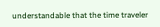understandable that the time traveler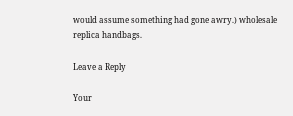would assume something had gone awry.) wholesale replica handbags.

Leave a Reply

Your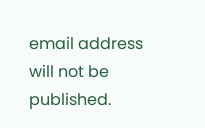email address will not be published.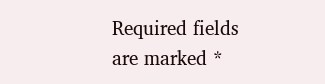Required fields are marked *